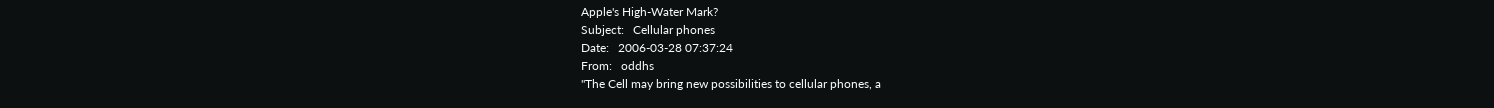Apple's High-Water Mark?
Subject:   Cellular phones
Date:   2006-03-28 07:37:24
From:   oddhs
"The Cell may bring new possibilities to cellular phones, a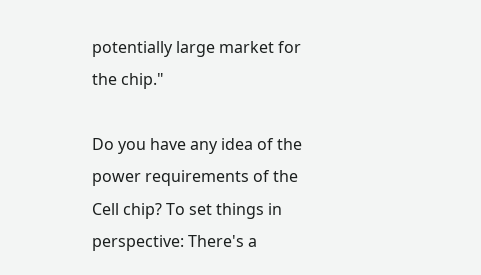potentially large market for the chip."

Do you have any idea of the power requirements of the Cell chip? To set things in perspective: There's a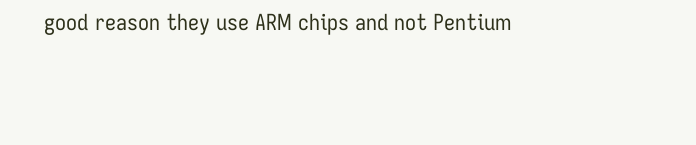good reason they use ARM chips and not Pentium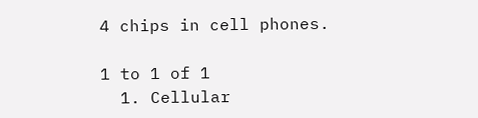4 chips in cell phones.

1 to 1 of 1
  1. Cellular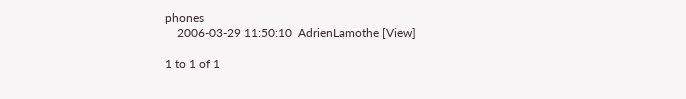phones
    2006-03-29 11:50:10  AdrienLamothe [View]

1 to 1 of 1